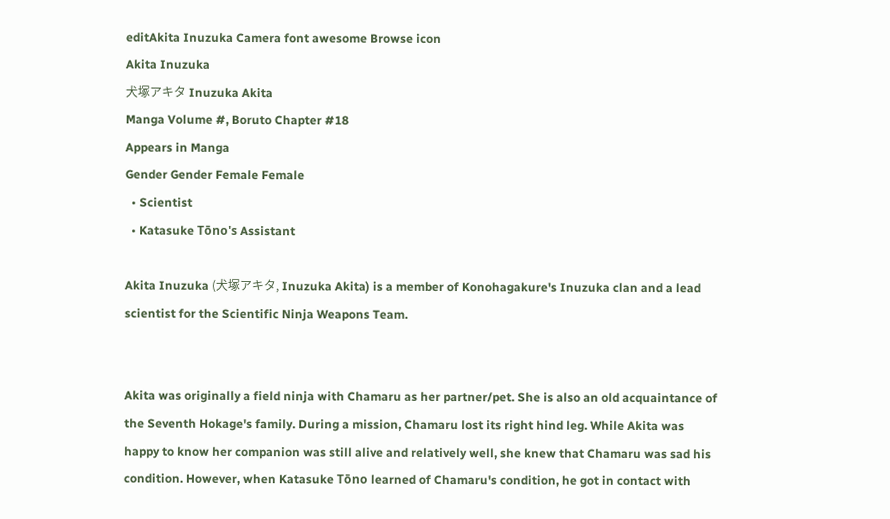editAkita Inuzuka Camera font awesome Browse icon
Akita Inuzuka
犬塚アキタ Inuzuka Akita
Manga Volume #, Boruto Chapter #18
Appears in Manga
Gender Gender Female Female
  • Scientist
  • Katasuke Tōno's Assistant

Akita Inuzuka (犬塚アキタ, Inuzuka Akita) is a member of Konohagakure's Inuzuka clan and a lead scientist for the Scientific Ninja Weapons Team.


Akita was originally a field ninja with Chamaru as her partner/pet. She is also an old acquaintance of the Seventh Hokage's family. During a mission, Chamaru lost its right hind leg. While Akita was happy to know her companion was still alive and relatively well, she knew that Chamaru was sad his condition. However, when Katasuke Tōno learned of Chamaru's condition, he got in contact with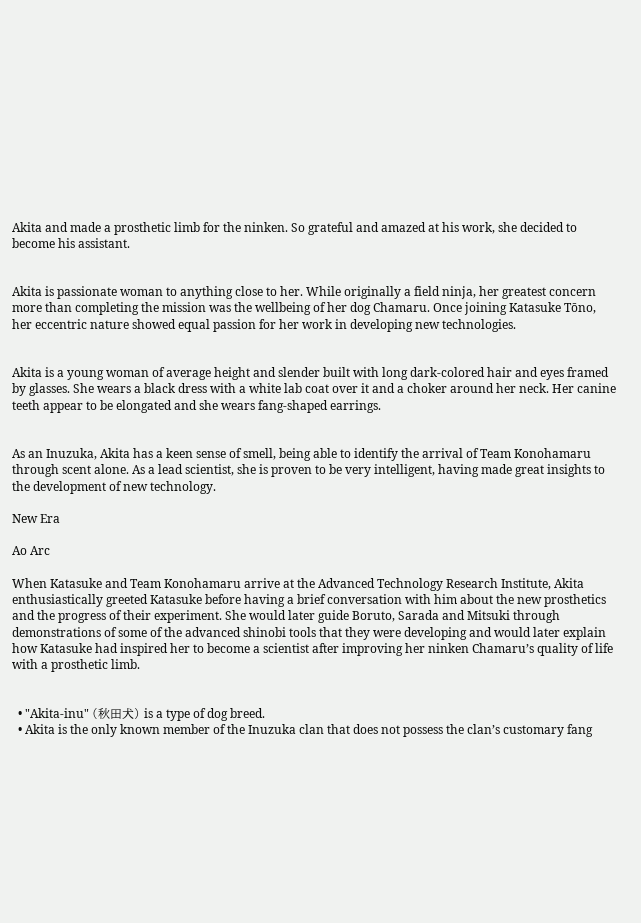Akita and made a prosthetic limb for the ninken. So grateful and amazed at his work, she decided to become his assistant.


Akita is passionate woman to anything close to her. While originally a field ninja, her greatest concern more than completing the mission was the wellbeing of her dog Chamaru. Once joining Katasuke Tōno, her eccentric nature showed equal passion for her work in developing new technologies.


Akita is a young woman of average height and slender built with long dark-colored hair and eyes framed by glasses. She wears a black dress with a white lab coat over it and a choker around her neck. Her canine teeth appear to be elongated and she wears fang-shaped earrings.


As an Inuzuka, Akita has a keen sense of smell, being able to identify the arrival of Team Konohamaru through scent alone. As a lead scientist, she is proven to be very intelligent, having made great insights to the development of new technology.

New Era

Ao Arc

When Katasuke and Team Konohamaru arrive at the Advanced Technology Research Institute, Akita enthusiastically greeted Katasuke before having a brief conversation with him about the new prosthetics and the progress of their experiment. She would later guide Boruto, Sarada and Mitsuki through demonstrations of some of the advanced shinobi tools that they were developing and would later explain how Katasuke had inspired her to become a scientist after improving her ninken Chamaru’s quality of life with a prosthetic limb.


  • "Akita-inu" (秋田犬) is a type of dog breed.
  • Akita is the only known member of the Inuzuka clan that does not possess the clan’s customary fang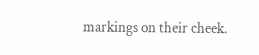markings on their cheek.